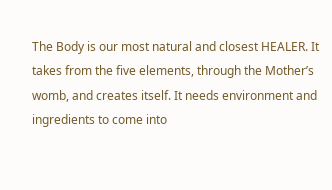The Body is our most natural and closest HEALER. It takes from the five elements, through the Mother’s womb, and creates itself. It needs environment and ingredients to come into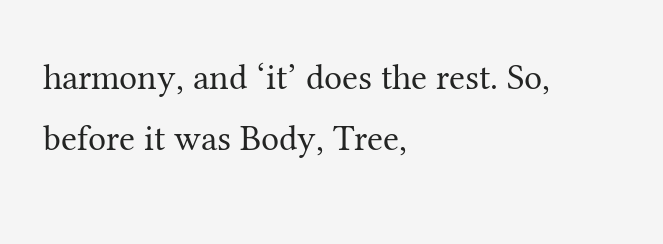harmony, and ‘it’ does the rest. So, before it was Body, Tree,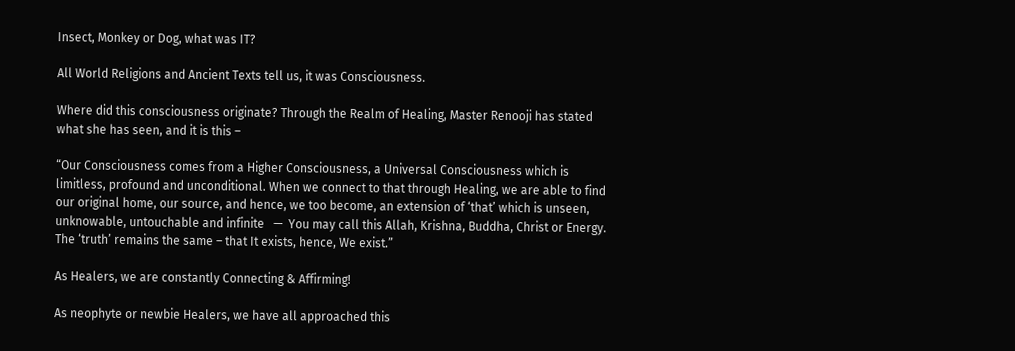Insect, Monkey or Dog, what was IT?

All World Religions and Ancient Texts tell us, it was Consciousness.

Where did this consciousness originate? Through the Realm of Healing, Master Renooji has stated what she has seen, and it is this –

“Our Consciousness comes from a Higher Consciousness, a Universal Consciousness which is limitless, profound and unconditional. When we connect to that through Healing, we are able to find our original home, our source, and hence, we too become, an extension of ‘that’ which is unseen, unknowable, untouchable and infinite   —  You may call this Allah, Krishna, Buddha, Christ or Energy. The ‘truth’ remains the same – that It exists, hence, We exist.”

As Healers, we are constantly Connecting & Affirming!

As neophyte or newbie Healers, we have all approached this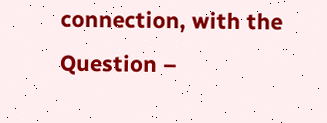connection, with the Question –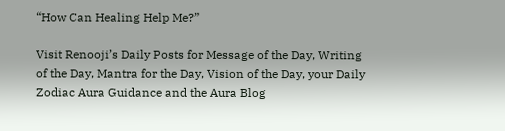“How Can Healing Help Me?”

Visit Renooji’s Daily Posts for Message of the Day, Writing of the Day, Mantra for the Day, Vision of the Day, your Daily Zodiac Aura Guidance and the Aura Blog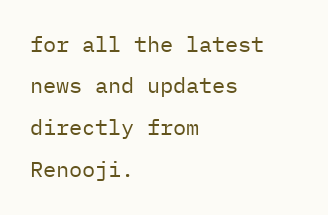for all the latest news and updates directly from Renooji.